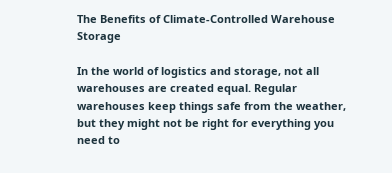The Benefits of Climate-Controlled Warehouse Storage

In the world of logistics and storage, not all warehouses are created equal. Regular warehouses keep things safe from the weather, but they might not be right for everything you need to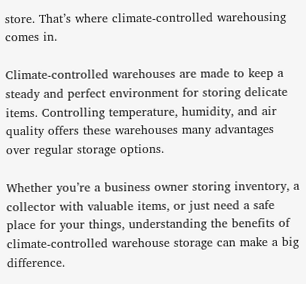store. That’s where climate-controlled warehousing comes in.

Climate-controlled warehouses are made to keep a steady and perfect environment for storing delicate items. Controlling temperature, humidity, and air quality offers these warehouses many advantages over regular storage options.

Whether you’re a business owner storing inventory, a collector with valuable items, or just need a safe place for your things, understanding the benefits of climate-controlled warehouse storage can make a big difference.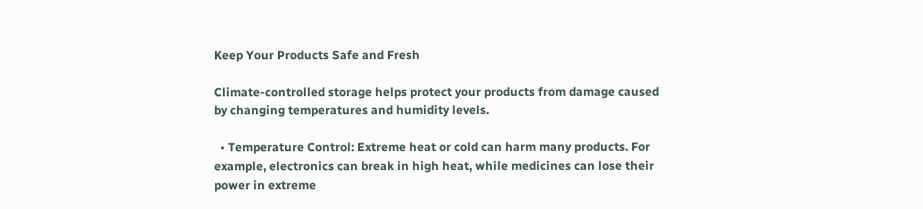Keep Your Products Safe and Fresh

Climate-controlled storage helps protect your products from damage caused by changing temperatures and humidity levels.

  • Temperature Control: Extreme heat or cold can harm many products. For example, electronics can break in high heat, while medicines can lose their power in extreme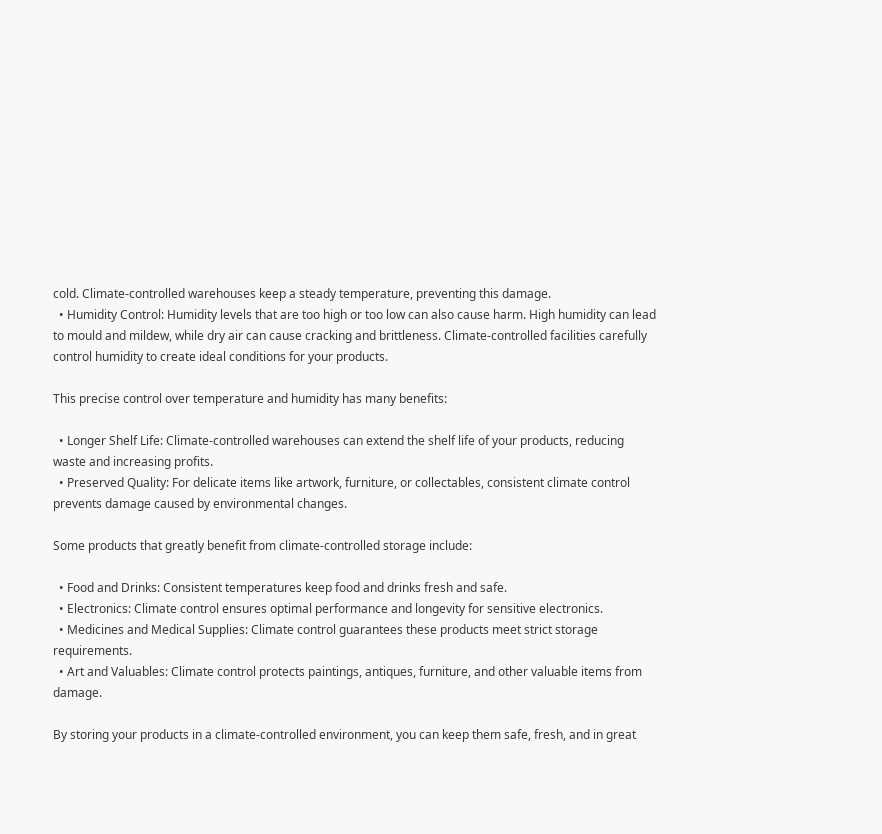cold. Climate-controlled warehouses keep a steady temperature, preventing this damage.
  • Humidity Control: Humidity levels that are too high or too low can also cause harm. High humidity can lead to mould and mildew, while dry air can cause cracking and brittleness. Climate-controlled facilities carefully control humidity to create ideal conditions for your products.

This precise control over temperature and humidity has many benefits:

  • Longer Shelf Life: Climate-controlled warehouses can extend the shelf life of your products, reducing waste and increasing profits.
  • Preserved Quality: For delicate items like artwork, furniture, or collectables, consistent climate control prevents damage caused by environmental changes.

Some products that greatly benefit from climate-controlled storage include:

  • Food and Drinks: Consistent temperatures keep food and drinks fresh and safe.
  • Electronics: Climate control ensures optimal performance and longevity for sensitive electronics.
  • Medicines and Medical Supplies: Climate control guarantees these products meet strict storage requirements.
  • Art and Valuables: Climate control protects paintings, antiques, furniture, and other valuable items from damage.

By storing your products in a climate-controlled environment, you can keep them safe, fresh, and in great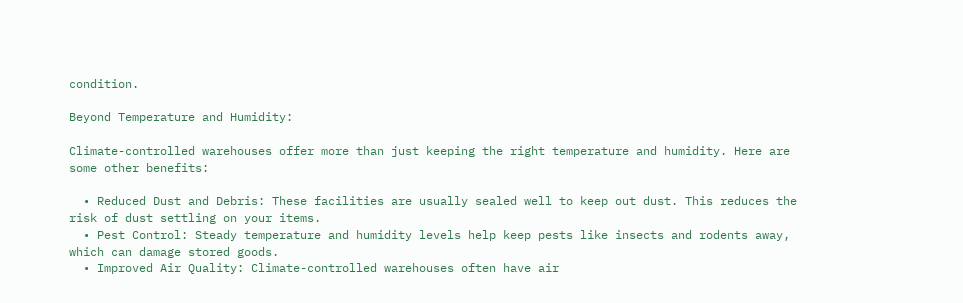condition.

Beyond Temperature and Humidity:

Climate-controlled warehouses offer more than just keeping the right temperature and humidity. Here are some other benefits:

  • Reduced Dust and Debris: These facilities are usually sealed well to keep out dust. This reduces the risk of dust settling on your items.
  • Pest Control: Steady temperature and humidity levels help keep pests like insects and rodents away, which can damage stored goods.
  • Improved Air Quality: Climate-controlled warehouses often have air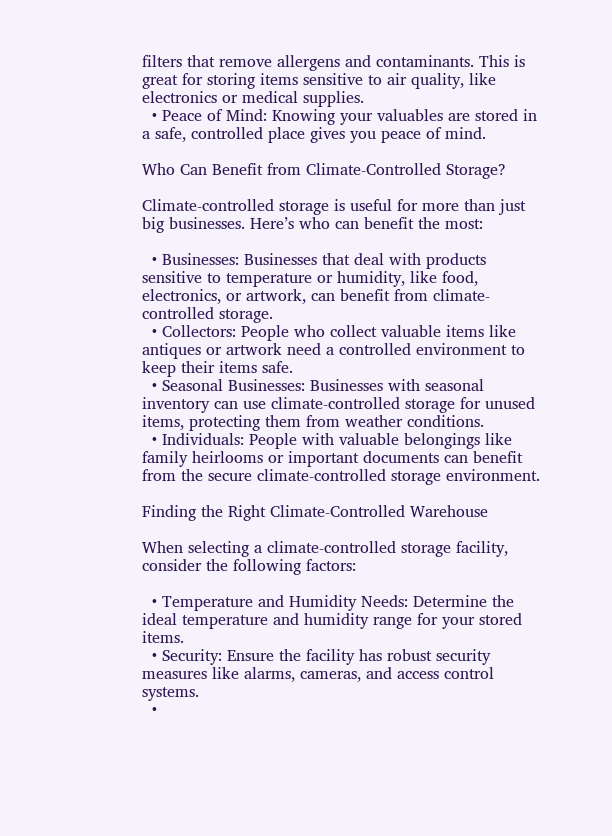filters that remove allergens and contaminants. This is great for storing items sensitive to air quality, like electronics or medical supplies.
  • Peace of Mind: Knowing your valuables are stored in a safe, controlled place gives you peace of mind.

Who Can Benefit from Climate-Controlled Storage?

Climate-controlled storage is useful for more than just big businesses. Here’s who can benefit the most:

  • Businesses: Businesses that deal with products sensitive to temperature or humidity, like food, electronics, or artwork, can benefit from climate-controlled storage.
  • Collectors: People who collect valuable items like antiques or artwork need a controlled environment to keep their items safe.
  • Seasonal Businesses: Businesses with seasonal inventory can use climate-controlled storage for unused items, protecting them from weather conditions.
  • Individuals: People with valuable belongings like family heirlooms or important documents can benefit from the secure climate-controlled storage environment.

Finding the Right Climate-Controlled Warehouse

When selecting a climate-controlled storage facility, consider the following factors:

  • Temperature and Humidity Needs: Determine the ideal temperature and humidity range for your stored items.
  • Security: Ensure the facility has robust security measures like alarms, cameras, and access control systems.
  •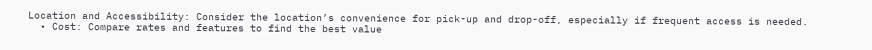Location and Accessibility: Consider the location’s convenience for pick-up and drop-off, especially if frequent access is needed.
  • Cost: Compare rates and features to find the best value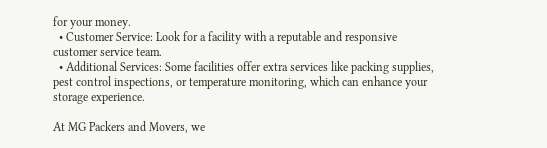for your money.
  • Customer Service: Look for a facility with a reputable and responsive customer service team.
  • Additional Services: Some facilities offer extra services like packing supplies, pest control inspections, or temperature monitoring, which can enhance your storage experience.

At MG Packers and Movers, we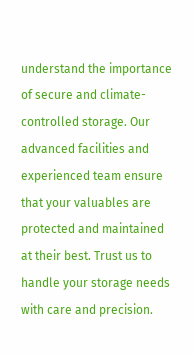understand the importance of secure and climate-controlled storage. Our advanced facilities and experienced team ensure that your valuables are protected and maintained at their best. Trust us to handle your storage needs with care and precision.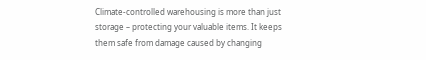Climate-controlled warehousing is more than just storage – protecting your valuable items. It keeps them safe from damage caused by changing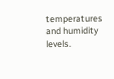temperatures and humidity levels.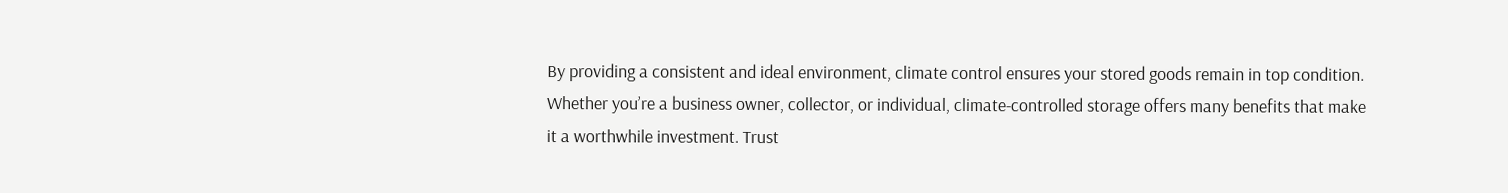By providing a consistent and ideal environment, climate control ensures your stored goods remain in top condition. Whether you’re a business owner, collector, or individual, climate-controlled storage offers many benefits that make it a worthwhile investment. Trust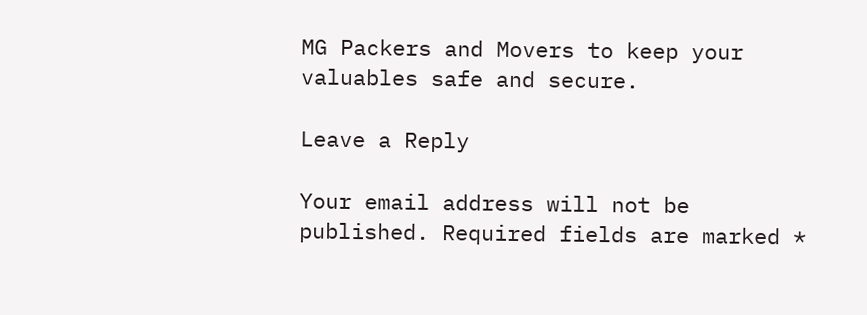MG Packers and Movers to keep your valuables safe and secure.

Leave a Reply

Your email address will not be published. Required fields are marked *